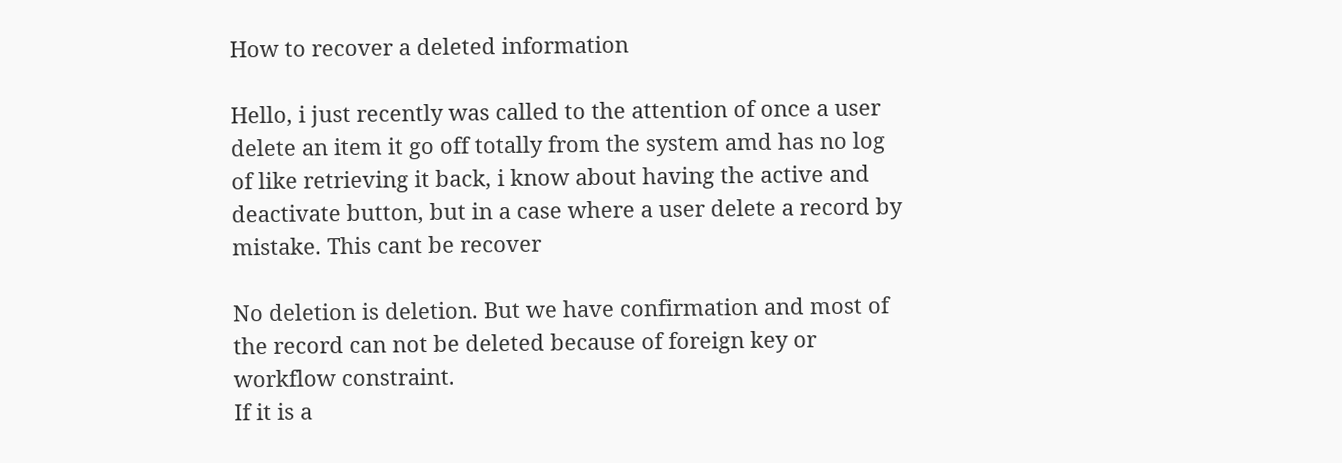How to recover a deleted information

Hello, i just recently was called to the attention of once a user delete an item it go off totally from the system amd has no log of like retrieving it back, i know about having the active and deactivate button, but in a case where a user delete a record by mistake. This cant be recover

No deletion is deletion. But we have confirmation and most of the record can not be deleted because of foreign key or workflow constraint.
If it is a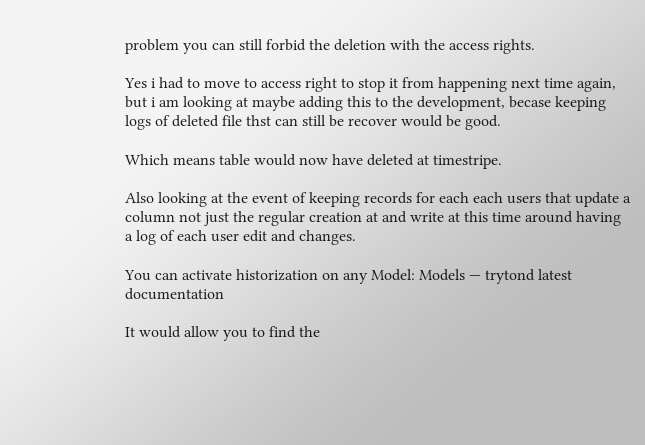problem you can still forbid the deletion with the access rights.

Yes i had to move to access right to stop it from happening next time again, but i am looking at maybe adding this to the development, becase keeping logs of deleted file thst can still be recover would be good.

Which means table would now have deleted at timestripe.

Also looking at the event of keeping records for each each users that update a column not just the regular creation at and write at this time around having a log of each user edit and changes.

You can activate historization on any Model: Models — trytond latest documentation

It would allow you to find the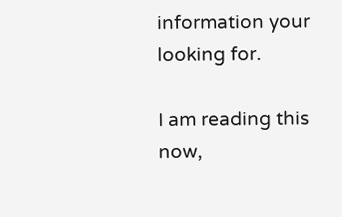information your looking for.

I am reading this now,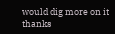would dig more on it thanks